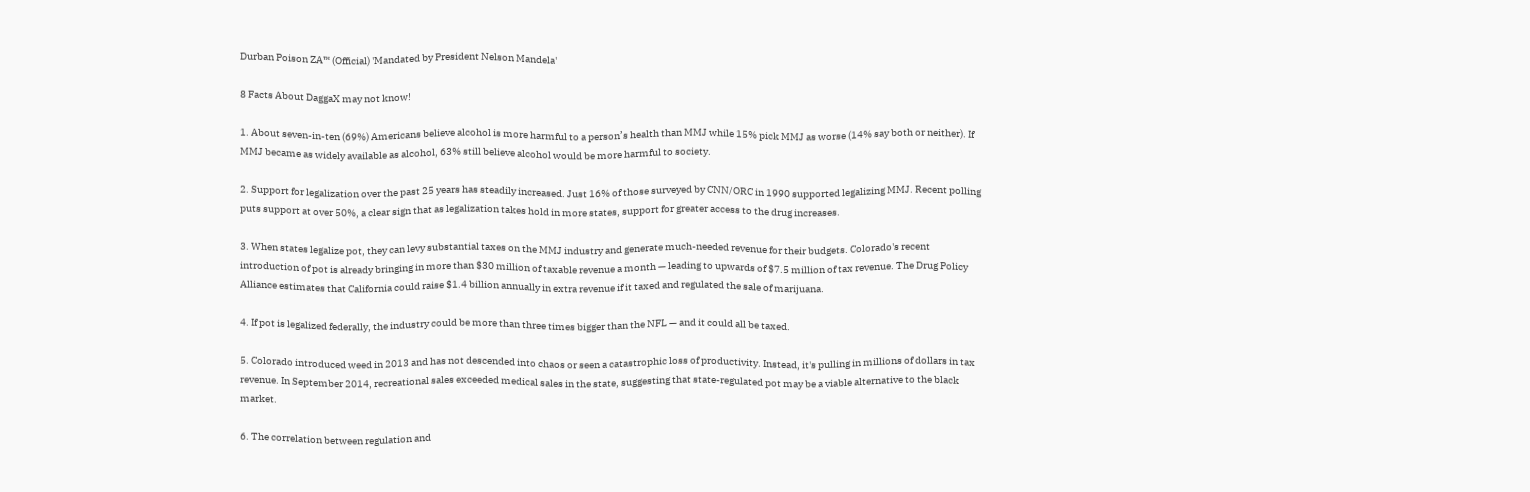Durban Poison ZA™ (Official) 'Mandated by President Nelson Mandela'

8 Facts About DaggaX may not know!

1. About seven-in-ten (69%) Americans believe alcohol is more harmful to a person’s health than MMJ while 15% pick MMJ as worse (14% say both or neither). If MMJ became as widely available as alcohol, 63% still believe alcohol would be more harmful to society.

2. Support for legalization over the past 25 years has steadily increased. Just 16% of those surveyed by CNN/ORC in 1990 supported legalizing MMJ. Recent polling puts support at over 50%, a clear sign that as legalization takes hold in more states, support for greater access to the drug increases.

3. When states legalize pot, they can levy substantial taxes on the MMJ industry and generate much-needed revenue for their budgets. Colorado's recent introduction of pot is already bringing in more than $30 million of taxable revenue a month — leading to upwards of $7.5 million of tax revenue. The Drug Policy Alliance estimates that California could raise $1.4 billion annually in extra revenue if it taxed and regulated the sale of marijuana.

4. If pot is legalized federally, the industry could be more than three times bigger than the NFL — and it could all be taxed.

5. Colorado introduced weed in 2013 and has not descended into chaos or seen a catastrophic loss of productivity. Instead, it's pulling in millions of dollars in tax revenue. In September 2014, recreational sales exceeded medical sales in the state, suggesting that state-regulated pot may be a viable alternative to the black market.

6. The correlation between regulation and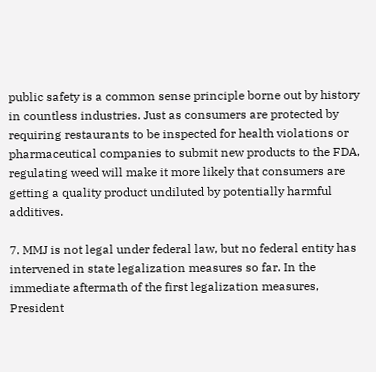public safety is a common sense principle borne out by history in countless industries. Just as consumers are protected by requiring restaurants to be inspected for health violations or pharmaceutical companies to submit new products to the FDA, regulating weed will make it more likely that consumers are getting a quality product undiluted by potentially harmful additives.

7. MMJ is not legal under federal law, but no federal entity has intervened in state legalization measures so far. In the immediate aftermath of the first legalization measures, President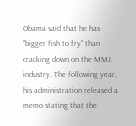Obama said that he has "bigger fish to fry" than cracking down on the MMJ industry. The following year, his administration released a memo stating that the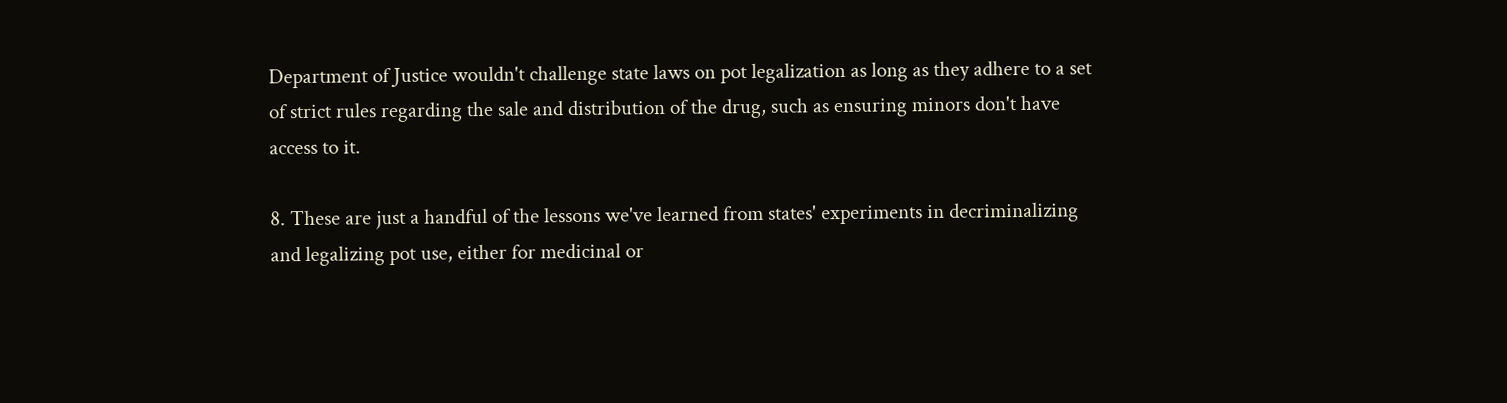Department of Justice wouldn't challenge state laws on pot legalization as long as they adhere to a set of strict rules regarding the sale and distribution of the drug, such as ensuring minors don't have access to it.

8. These are just a handful of the lessons we've learned from states' experiments in decriminalizing and legalizing pot use, either for medicinal or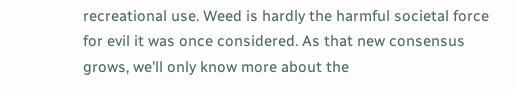recreational use. Weed is hardly the harmful societal force for evil it was once considered. As that new consensus grows, we'll only know more about the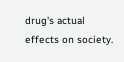drug's actual effects on society.